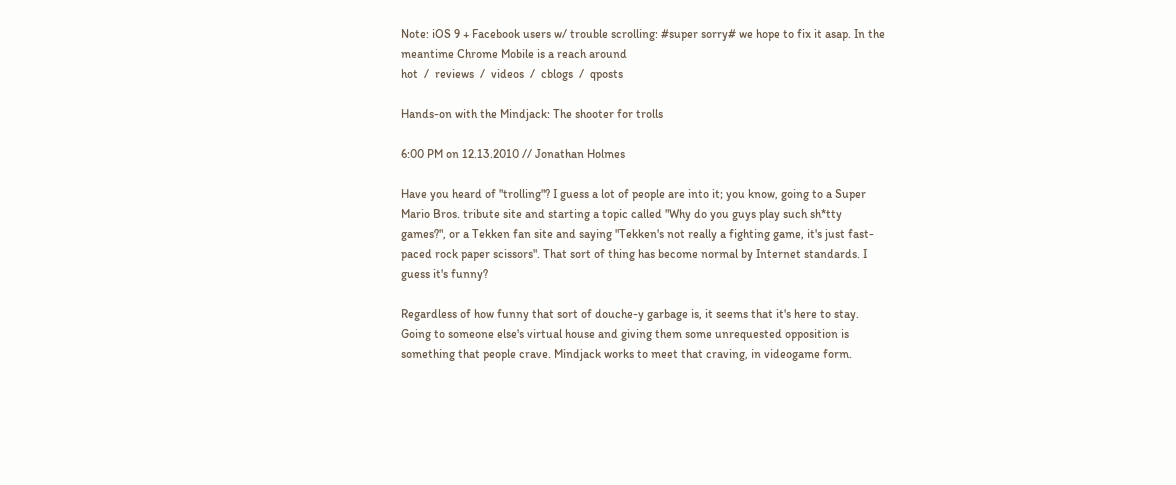Note: iOS 9 + Facebook users w/ trouble scrolling: #super sorry# we hope to fix it asap. In the meantime Chrome Mobile is a reach around
hot  /  reviews  /  videos  /  cblogs  /  qposts

Hands-on with the Mindjack: The shooter for trolls

6:00 PM on 12.13.2010 // Jonathan Holmes

Have you heard of "trolling"? I guess a lot of people are into it; you know, going to a Super Mario Bros. tribute site and starting a topic called "Why do you guys play such sh*tty games?", or a Tekken fan site and saying "Tekken's not really a fighting game, it's just fast-paced rock paper scissors". That sort of thing has become normal by Internet standards. I guess it's funny?

Regardless of how funny that sort of douche-y garbage is, it seems that it's here to stay. Going to someone else's virtual house and giving them some unrequested opposition is something that people crave. Mindjack works to meet that craving, in videogame form.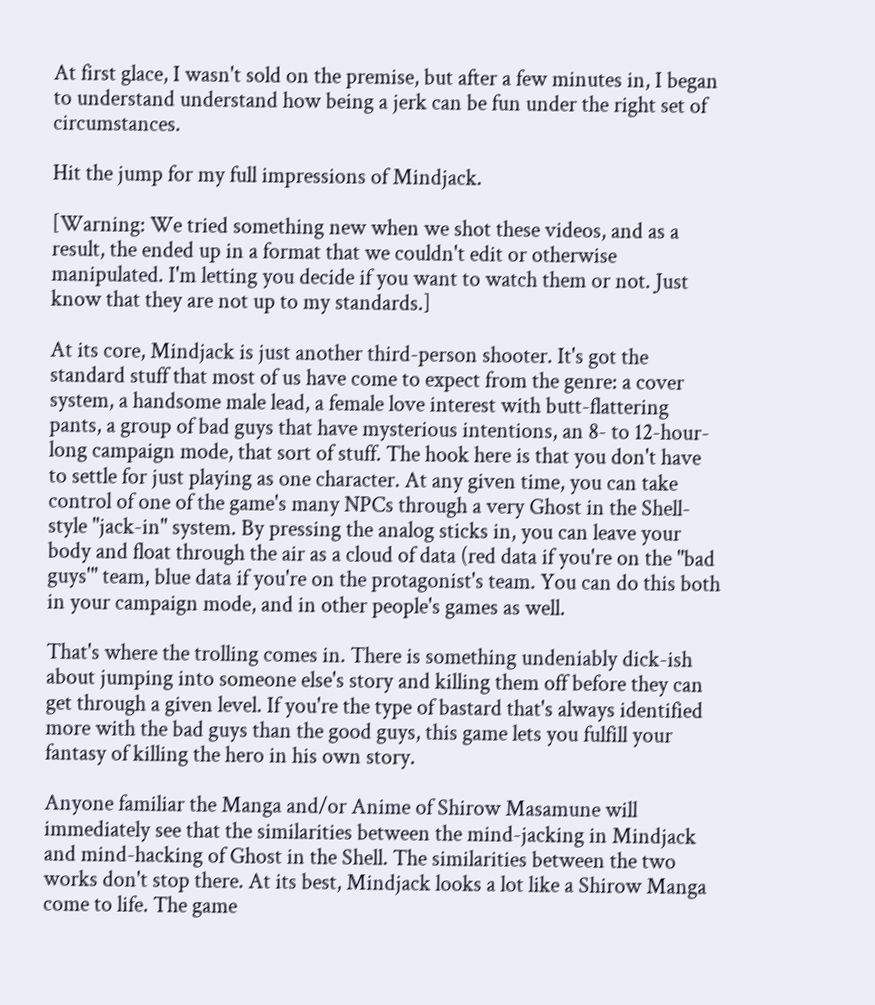At first glace, I wasn't sold on the premise, but after a few minutes in, I began to understand understand how being a jerk can be fun under the right set of circumstances.

Hit the jump for my full impressions of Mindjack.

[Warning: We tried something new when we shot these videos, and as a result, the ended up in a format that we couldn't edit or otherwise manipulated. I'm letting you decide if you want to watch them or not. Just know that they are not up to my standards.]

At its core, Mindjack is just another third-person shooter. It's got the standard stuff that most of us have come to expect from the genre: a cover system, a handsome male lead, a female love interest with butt-flattering pants, a group of bad guys that have mysterious intentions, an 8- to 12-hour-long campaign mode, that sort of stuff. The hook here is that you don't have to settle for just playing as one character. At any given time, you can take control of one of the game's many NPCs through a very Ghost in the Shell-style "jack-in" system. By pressing the analog sticks in, you can leave your body and float through the air as a cloud of data (red data if you're on the "bad guys'" team, blue data if you're on the protagonist's team. You can do this both in your campaign mode, and in other people's games as well.

That's where the trolling comes in. There is something undeniably dick-ish about jumping into someone else's story and killing them off before they can get through a given level. If you're the type of bastard that's always identified more with the bad guys than the good guys, this game lets you fulfill your fantasy of killing the hero in his own story.

Anyone familiar the Manga and/or Anime of Shirow Masamune will immediately see that the similarities between the mind-jacking in Mindjack and mind-hacking of Ghost in the Shell. The similarities between the two works don't stop there. At its best, Mindjack looks a lot like a Shirow Manga come to life. The game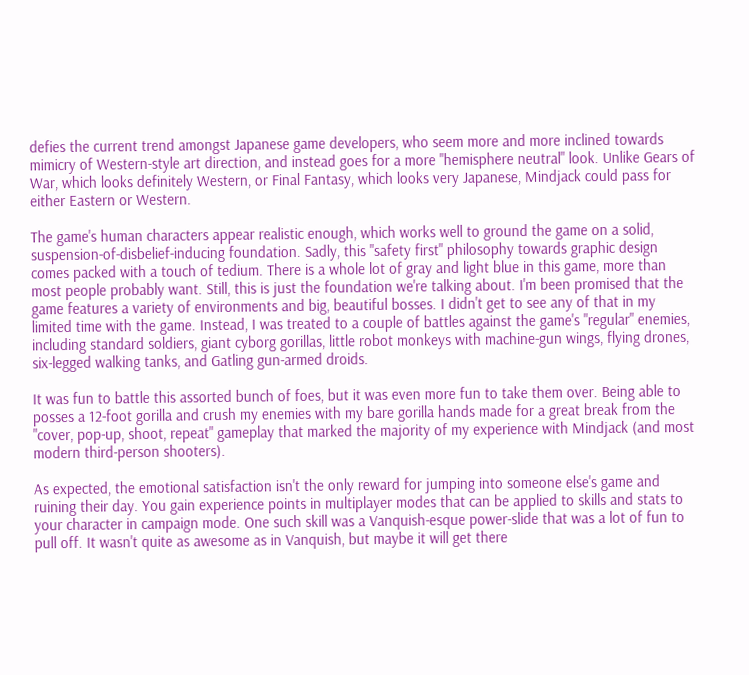defies the current trend amongst Japanese game developers, who seem more and more inclined towards mimicry of Western-style art direction, and instead goes for a more "hemisphere neutral" look. Unlike Gears of War, which looks definitely Western, or Final Fantasy, which looks very Japanese, Mindjack could pass for either Eastern or Western.

The game's human characters appear realistic enough, which works well to ground the game on a solid, suspension-of-disbelief-inducing foundation. Sadly, this "safety first" philosophy towards graphic design comes packed with a touch of tedium. There is a whole lot of gray and light blue in this game, more than most people probably want. Still, this is just the foundation we're talking about. I'm been promised that the game features a variety of environments and big, beautiful bosses. I didn't get to see any of that in my limited time with the game. Instead, I was treated to a couple of battles against the game's "regular" enemies, including standard soldiers, giant cyborg gorillas, little robot monkeys with machine-gun wings, flying drones, six-legged walking tanks, and Gatling gun-armed droids.

It was fun to battle this assorted bunch of foes, but it was even more fun to take them over. Being able to posses a 12-foot gorilla and crush my enemies with my bare gorilla hands made for a great break from the "cover, pop-up, shoot, repeat" gameplay that marked the majority of my experience with Mindjack (and most modern third-person shooters).

As expected, the emotional satisfaction isn't the only reward for jumping into someone else's game and ruining their day. You gain experience points in multiplayer modes that can be applied to skills and stats to your character in campaign mode. One such skill was a Vanquish-esque power-slide that was a lot of fun to pull off. It wasn't quite as awesome as in Vanquish, but maybe it will get there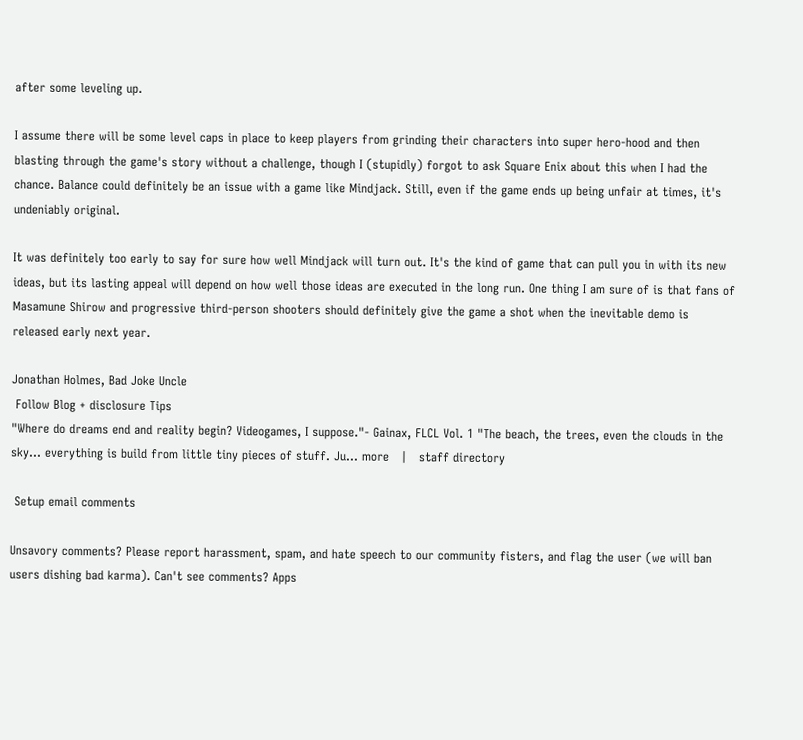after some leveling up.

I assume there will be some level caps in place to keep players from grinding their characters into super hero-hood and then blasting through the game's story without a challenge, though I (stupidly) forgot to ask Square Enix about this when I had the chance. Balance could definitely be an issue with a game like Mindjack. Still, even if the game ends up being unfair at times, it's undeniably original.

It was definitely too early to say for sure how well Mindjack will turn out. It's the kind of game that can pull you in with its new ideas, but its lasting appeal will depend on how well those ideas are executed in the long run. One thing I am sure of is that fans of Masamune Shirow and progressive third-person shooters should definitely give the game a shot when the inevitable demo is released early next year.

Jonathan Holmes, Bad Joke Uncle
 Follow Blog + disclosure Tips
"Where do dreams end and reality begin? Videogames, I suppose."- Gainax, FLCL Vol. 1 "The beach, the trees, even the clouds in the sky... everything is build from little tiny pieces of stuff. Ju... more   |   staff directory

 Setup email comments

Unsavory comments? Please report harassment, spam, and hate speech to our community fisters, and flag the user (we will ban users dishing bad karma). Can't see comments? Apps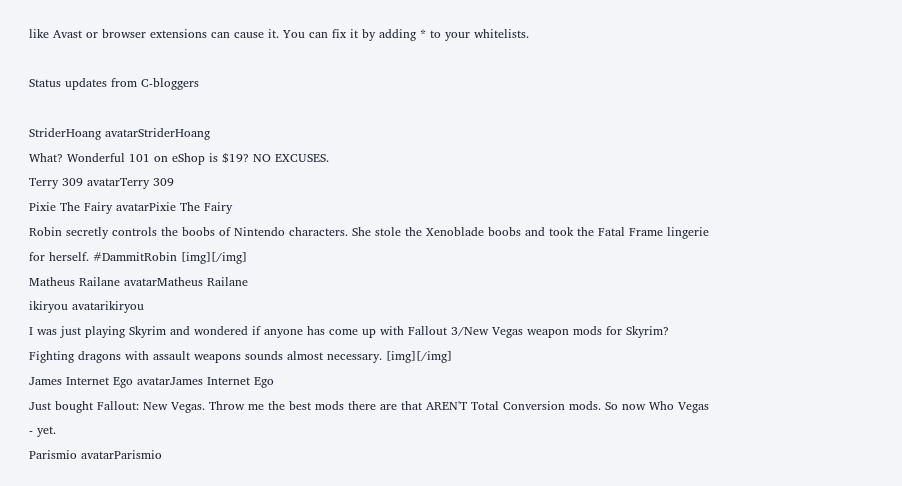like Avast or browser extensions can cause it. You can fix it by adding * to your whitelists.

Status updates from C-bloggers

StriderHoang avatarStriderHoang
What? Wonderful 101 on eShop is $19? NO EXCUSES.
Terry 309 avatarTerry 309
Pixie The Fairy avatarPixie The Fairy
Robin secretly controls the boobs of Nintendo characters. She stole the Xenoblade boobs and took the Fatal Frame lingerie for herself. #DammitRobin [img][/img]
Matheus Railane avatarMatheus Railane
ikiryou avatarikiryou
I was just playing Skyrim and wondered if anyone has come up with Fallout 3/New Vegas weapon mods for Skyrim? Fighting dragons with assault weapons sounds almost necessary. [img][/img]
James Internet Ego avatarJames Internet Ego
Just bought Fallout: New Vegas. Throw me the best mods there are that AREN'T Total Conversion mods. So now Who Vegas - yet.
Parismio avatarParismio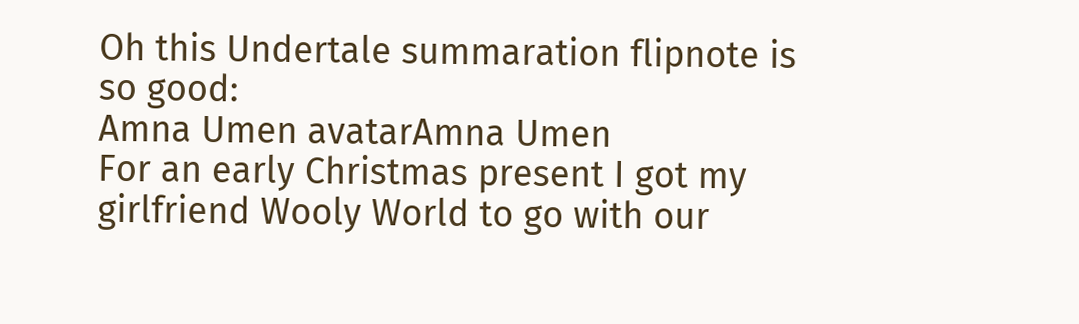Oh this Undertale summaration flipnote is so good:
Amna Umen avatarAmna Umen
For an early Christmas present I got my girlfriend Wooly World to go with our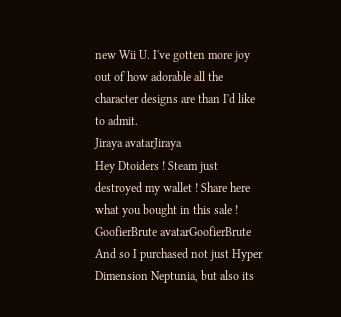new Wii U. I've gotten more joy out of how adorable all the character designs are than I'd like to admit.
Jiraya avatarJiraya
Hey Dtoiders ! Steam just destroyed my wallet ! Share here what you bought in this sale !
GoofierBrute avatarGoofierBrute
And so I purchased not just Hyper Dimension Neptunia, but also its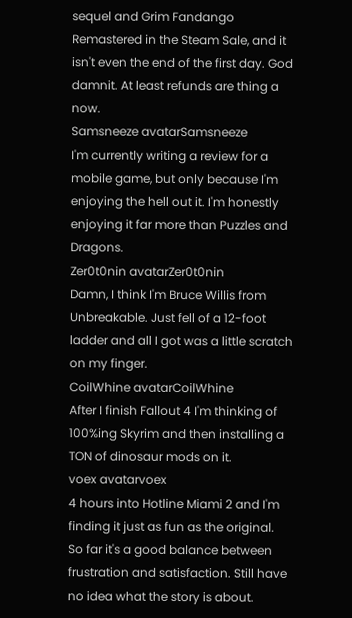sequel and Grim Fandango Remastered in the Steam Sale, and it isn't even the end of the first day. God damnit. At least refunds are thing a now.
Samsneeze avatarSamsneeze
I'm currently writing a review for a mobile game, but only because I'm enjoying the hell out it. I'm honestly enjoying it far more than Puzzles and Dragons.
Zer0t0nin avatarZer0t0nin
Damn, I think I'm Bruce Willis from Unbreakable. Just fell of a 12-foot ladder and all I got was a little scratch on my finger.
CoilWhine avatarCoilWhine
After I finish Fallout 4 I'm thinking of 100%ing Skyrim and then installing a TON of dinosaur mods on it.
voex avatarvoex
4 hours into Hotline Miami 2 and I'm finding it just as fun as the original. So far it's a good balance between frustration and satisfaction. Still have no idea what the story is about.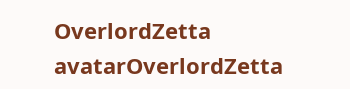OverlordZetta avatarOverlordZetta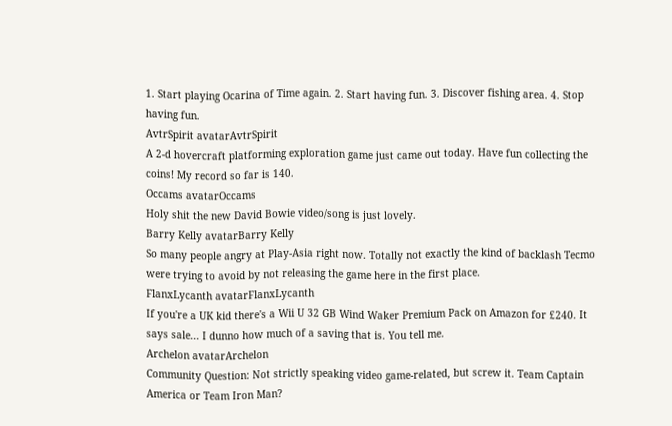1. Start playing Ocarina of Time again. 2. Start having fun. 3. Discover fishing area. 4. Stop having fun.
AvtrSpirit avatarAvtrSpirit
A 2-d hovercraft platforming exploration game just came out today. Have fun collecting the coins! My record so far is 140.
Occams avatarOccams
Holy shit the new David Bowie video/song is just lovely.
Barry Kelly avatarBarry Kelly
So many people angry at Play-Asia right now. Totally not exactly the kind of backlash Tecmo were trying to avoid by not releasing the game here in the first place.
FlanxLycanth avatarFlanxLycanth
If you're a UK kid there's a Wii U 32 GB Wind Waker Premium Pack on Amazon for £240. It says sale... I dunno how much of a saving that is. You tell me.
Archelon avatarArchelon
Community Question: Not strictly speaking video game-related, but screw it. Team Captain America or Team Iron Man?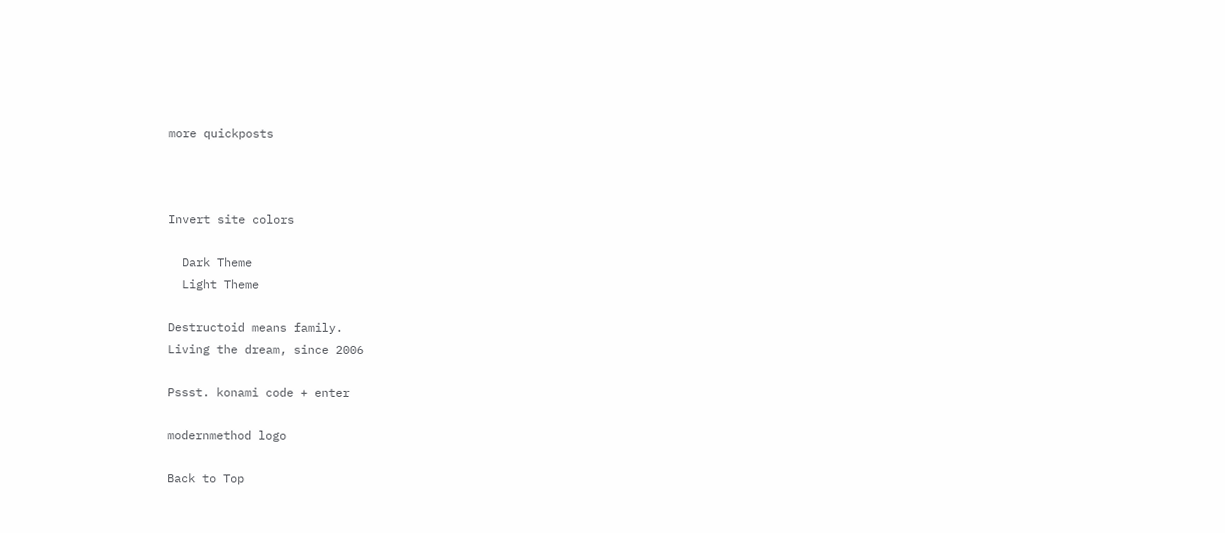more quickposts



Invert site colors

  Dark Theme
  Light Theme

Destructoid means family.
Living the dream, since 2006

Pssst. konami code + enter

modernmethod logo

Back to Top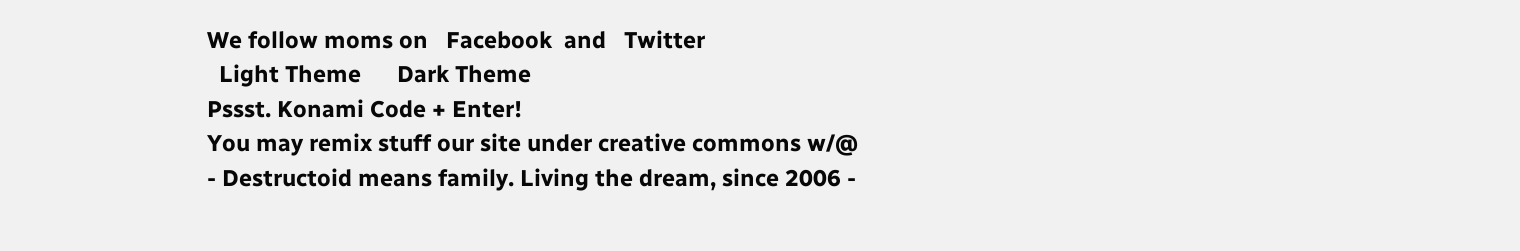We follow moms on   Facebook  and   Twitter
  Light Theme      Dark Theme
Pssst. Konami Code + Enter!
You may remix stuff our site under creative commons w/@
- Destructoid means family. Living the dream, since 2006 -